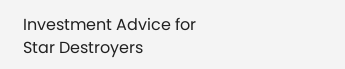Investment Advice for Star Destroyers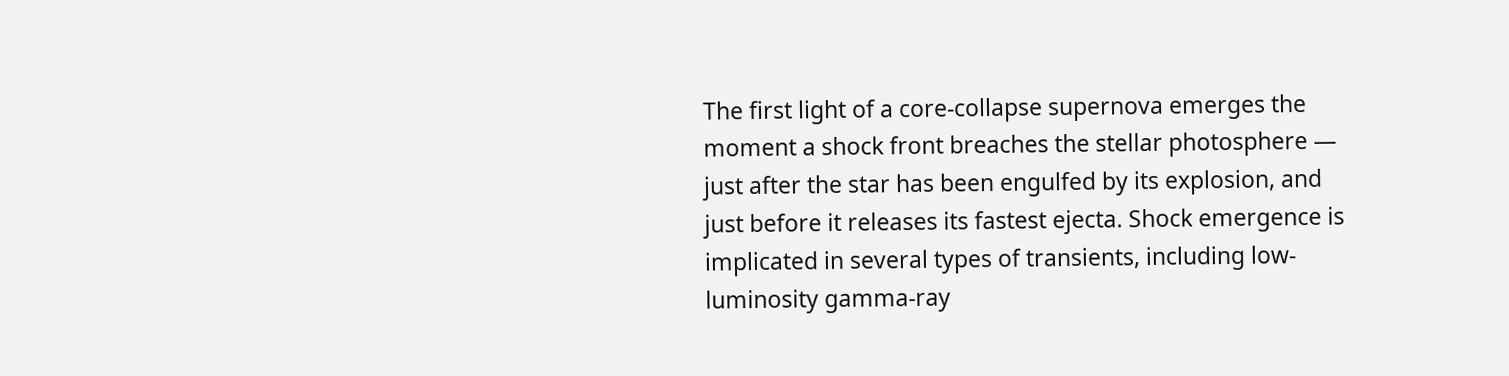The first light of a core-collapse supernova emerges the moment a shock front breaches the stellar photosphere — just after the star has been engulfed by its explosion, and just before it releases its fastest ejecta. Shock emergence is implicated in several types of transients, including low-luminosity gamma-ray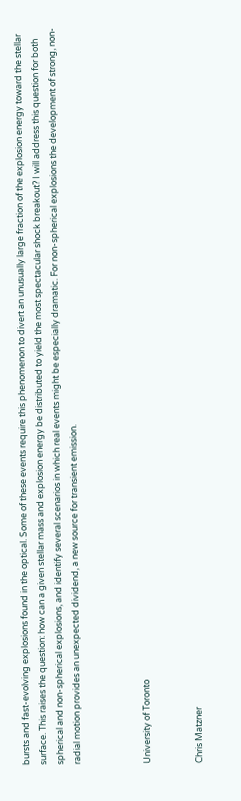bursts and fast-evolving explosions found in the optical. Some of these events require this phenomenon to divert an unusually large fraction of the explosion energy toward the stellar surface. This raises the question: how can a given stellar mass and explosion energy be distributed to yield the most spectacular shock breakout? I will address this question for both spherical and non-spherical explosions, and identify several scenarios in which real events might be especially dramatic. For non-spherical explosions the development of strong, non-radial motion provides an unexpected dividend, a new source for transient emission.



University of Toronto


Chris Matzner